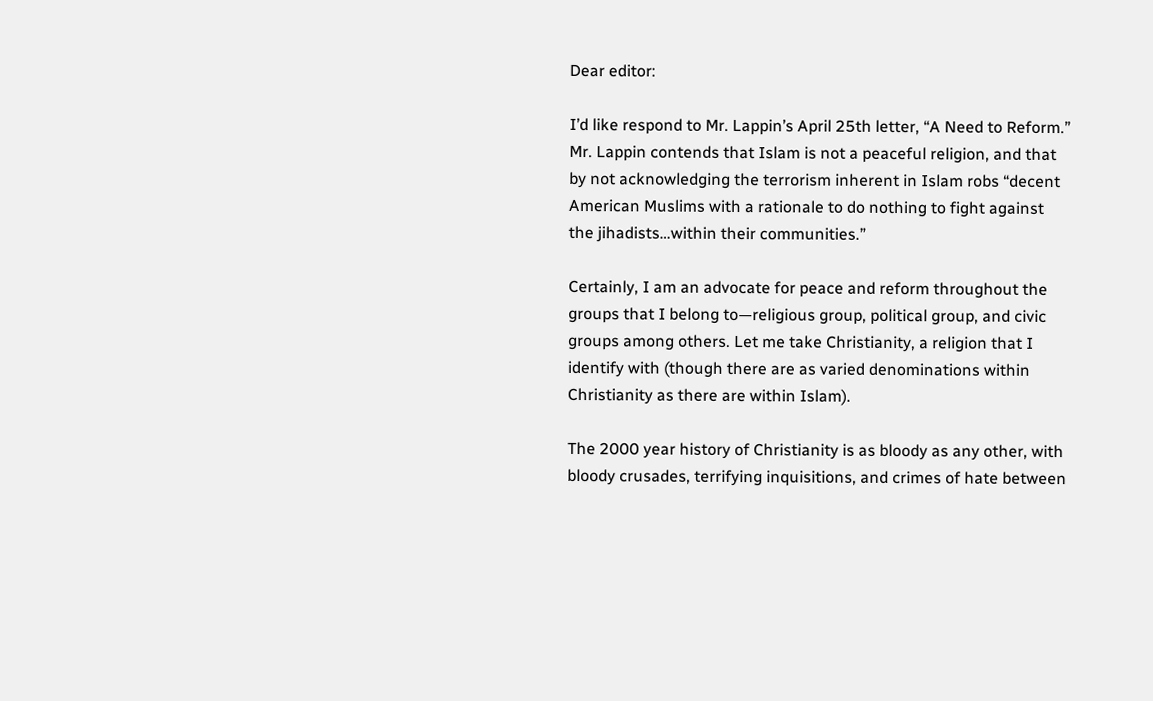Dear editor:

I’d like respond to Mr. Lappin’s April 25th letter, “A Need to Reform.” Mr. Lappin contends that Islam is not a peaceful religion, and that by not acknowledging the terrorism inherent in Islam robs “decent American Muslims with a rationale to do nothing to fight against the jihadists…within their communities.”

Certainly, I am an advocate for peace and reform throughout the groups that I belong to—religious group, political group, and civic groups among others. Let me take Christianity, a religion that I identify with (though there are as varied denominations within Christianity as there are within Islam).

The 2000 year history of Christianity is as bloody as any other, with bloody crusades, terrifying inquisitions, and crimes of hate between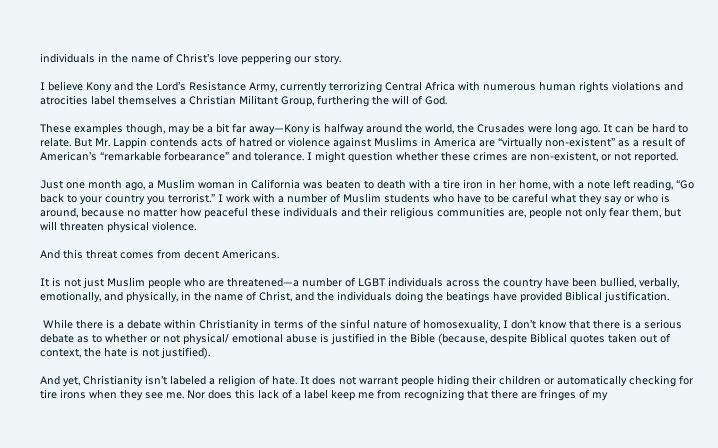individuals in the name of Christ’s love peppering our story.

I believe Kony and the Lord’s Resistance Army, currently terrorizing Central Africa with numerous human rights violations and atrocities label themselves a Christian Militant Group, furthering the will of God.

These examples though, may be a bit far away—Kony is halfway around the world, the Crusades were long ago. It can be hard to relate. But Mr. Lappin contends acts of hatred or violence against Muslims in America are “virtually non-existent” as a result of American’s “remarkable forbearance” and tolerance. I might question whether these crimes are non-existent, or not reported.

Just one month ago, a Muslim woman in California was beaten to death with a tire iron in her home, with a note left reading, “Go back to your country you terrorist.” I work with a number of Muslim students who have to be careful what they say or who is around, because no matter how peaceful these individuals and their religious communities are, people not only fear them, but will threaten physical violence.

And this threat comes from decent Americans.

It is not just Muslim people who are threatened—a number of LGBT individuals across the country have been bullied, verbally, emotionally, and physically, in the name of Christ, and the individuals doing the beatings have provided Biblical justification.

 While there is a debate within Christianity in terms of the sinful nature of homosexuality, I don’t know that there is a serious debate as to whether or not physical/ emotional abuse is justified in the Bible (because, despite Biblical quotes taken out of context, the hate is not justified).

And yet, Christianity isn’t labeled a religion of hate. It does not warrant people hiding their children or automatically checking for tire irons when they see me. Nor does this lack of a label keep me from recognizing that there are fringes of my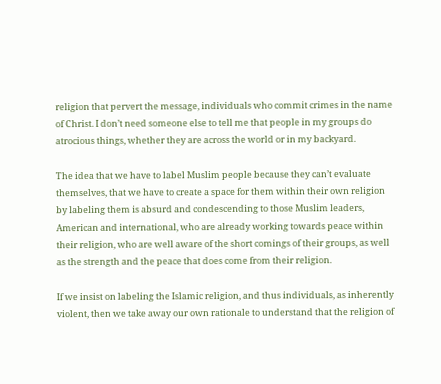religion that pervert the message, individuals who commit crimes in the name of Christ. I don’t need someone else to tell me that people in my groups do atrocious things, whether they are across the world or in my backyard.

The idea that we have to label Muslim people because they can’t evaluate themselves, that we have to create a space for them within their own religion by labeling them is absurd and condescending to those Muslim leaders, American and international, who are already working towards peace within their religion, who are well aware of the short comings of their groups, as well as the strength and the peace that does come from their religion.

If we insist on labeling the Islamic religion, and thus individuals, as inherently violent, then we take away our own rationale to understand that the religion of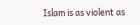Islam is as violent as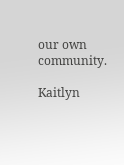our own community.

Kaitlyn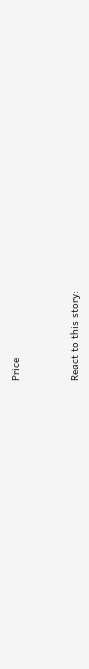Price


React to this story: